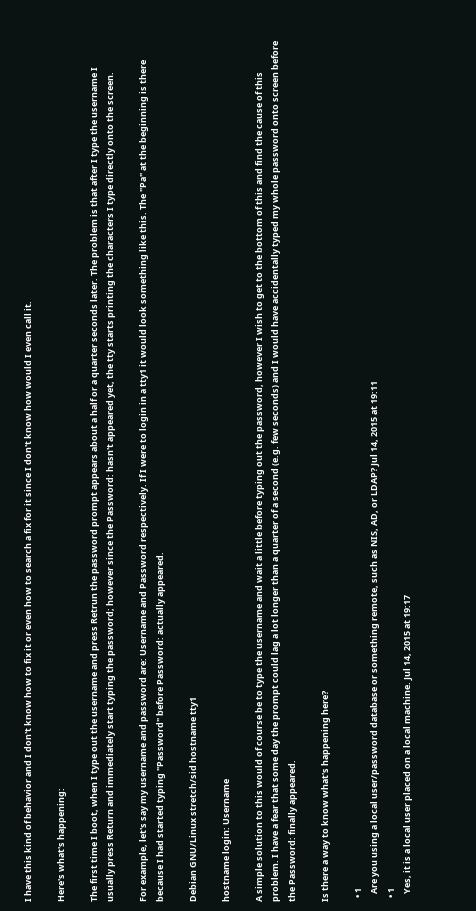I have this kind of behavior and I don't know how to fix it or even how to search a fix for it since I don't know how would I even call it.

Here's what's happening:

The first time I boot, when I type out the username and press Retrun the password prompt appears about a half or a quarter seconds later. The problem is that after I type the username I usually press Return and immediately start typing the password; however since the Password: hasn't appeared yet, the tty starts printing the characters I type directly onto the screen.

For example, let's say my username and password are: Username and Password respectively. If I were to login in a tty1 it would look something like this. The "Pa" at the beginning is there because I had started typing "Password" before Password: actually appeared.

Debian GNU/Linux stretch/sid hostname tty1

hostname login: Username

A simple solution to this would of course be to type the username and wait a little before typing out the password, however I wish to get to the bottom of this and find the cause of this problem. I have a fear that some day the prompt could lag a lot longer than a quarter of a second (e.g. few seconds) and I would have accidentally typed my whole password onto screen before the Password: finally appeared.

Is there a way to know what's happening here?

  • 1
    Are you using a local user/password database or something remote, such as NIS, AD, or LDAP? Jul 14, 2015 at 19:11
  • 1
    Yes, it is a local user placed on a local machine. Jul 14, 2015 at 19:17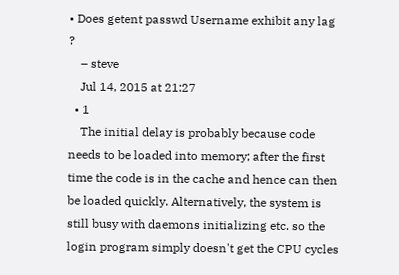• Does getent passwd Username exhibit any lag ?
    – steve
    Jul 14, 2015 at 21:27
  • 1
    The initial delay is probably because code needs to be loaded into memory; after the first time the code is in the cache and hence can then be loaded quickly. Alternatively, the system is still busy with daemons initializing etc. so the login program simply doesn't get the CPU cycles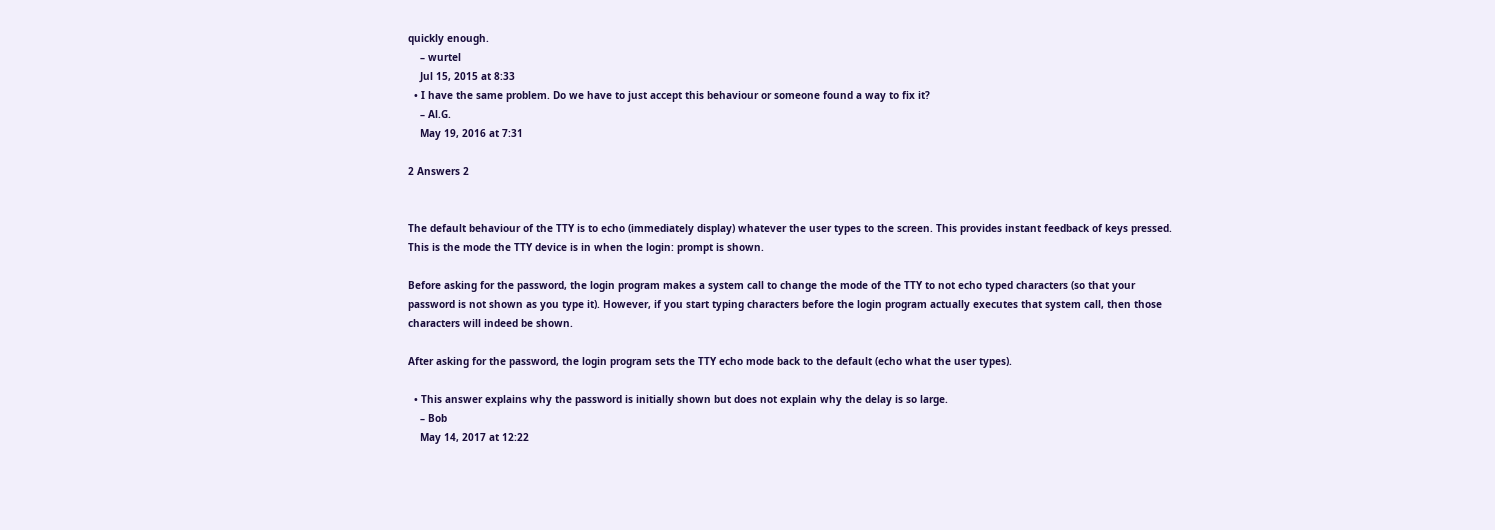quickly enough.
    – wurtel
    Jul 15, 2015 at 8:33
  • I have the same problem. Do we have to just accept this behaviour or someone found a way to fix it?
    – Al.G.
    May 19, 2016 at 7:31

2 Answers 2


The default behaviour of the TTY is to echo (immediately display) whatever the user types to the screen. This provides instant feedback of keys pressed. This is the mode the TTY device is in when the login: prompt is shown.

Before asking for the password, the login program makes a system call to change the mode of the TTY to not echo typed characters (so that your password is not shown as you type it). However, if you start typing characters before the login program actually executes that system call, then those characters will indeed be shown.

After asking for the password, the login program sets the TTY echo mode back to the default (echo what the user types).

  • This answer explains why the password is initially shown but does not explain why the delay is so large.
    – Bob
    May 14, 2017 at 12:22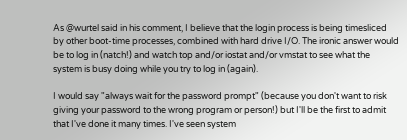As @wurtel said in his comment, I believe that the login process is being timesliced by other boot-time processes, combined with hard drive I/O. The ironic answer would be to log in (natch!) and watch top and/or iostat and/or vmstat to see what the system is busy doing while you try to log in (again).

I would say "always wait for the password prompt" (because you don't want to risk giving your password to the wrong program or person!) but I'll be the first to admit that I've done it many times. I've seen system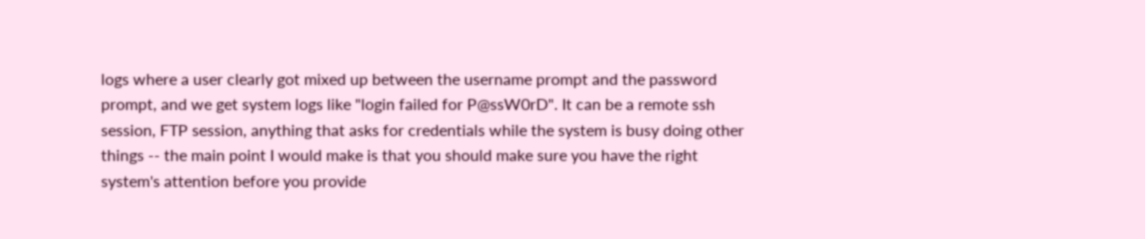logs where a user clearly got mixed up between the username prompt and the password prompt, and we get system logs like "login failed for P@ssW0rD". It can be a remote ssh session, FTP session, anything that asks for credentials while the system is busy doing other things -- the main point I would make is that you should make sure you have the right system's attention before you provide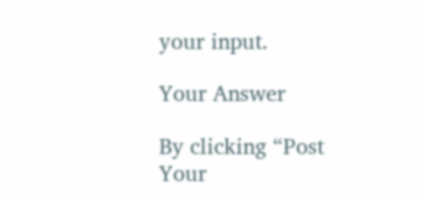your input.

Your Answer

By clicking “Post Your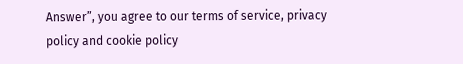Answer”, you agree to our terms of service, privacy policy and cookie policy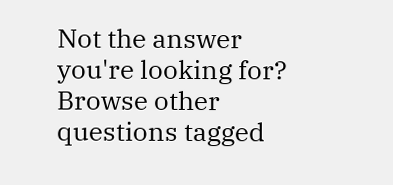Not the answer you're looking for? Browse other questions tagged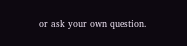or ask your own question.